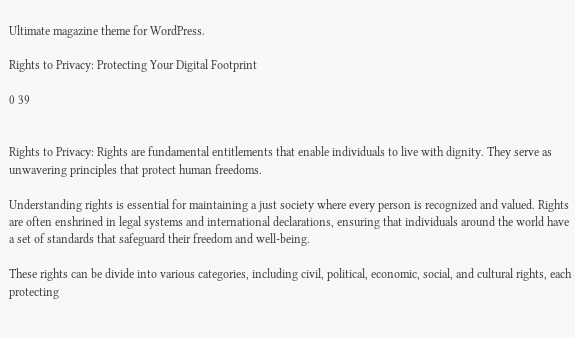Ultimate magazine theme for WordPress.

Rights to Privacy: Protecting Your Digital Footprint

0 39


Rights to Privacy: Rights are fundamental entitlements that enable individuals to live with dignity. They serve as unwavering principles that protect human freedoms.

Understanding rights is essential for maintaining a just society where every person is recognized and valued. Rights are often enshrined in legal systems and international declarations, ensuring that individuals around the world have a set of standards that safeguard their freedom and well-being.

These rights can be divide into various categories, including civil, political, economic, social, and cultural rights, each protecting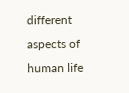different aspects of human life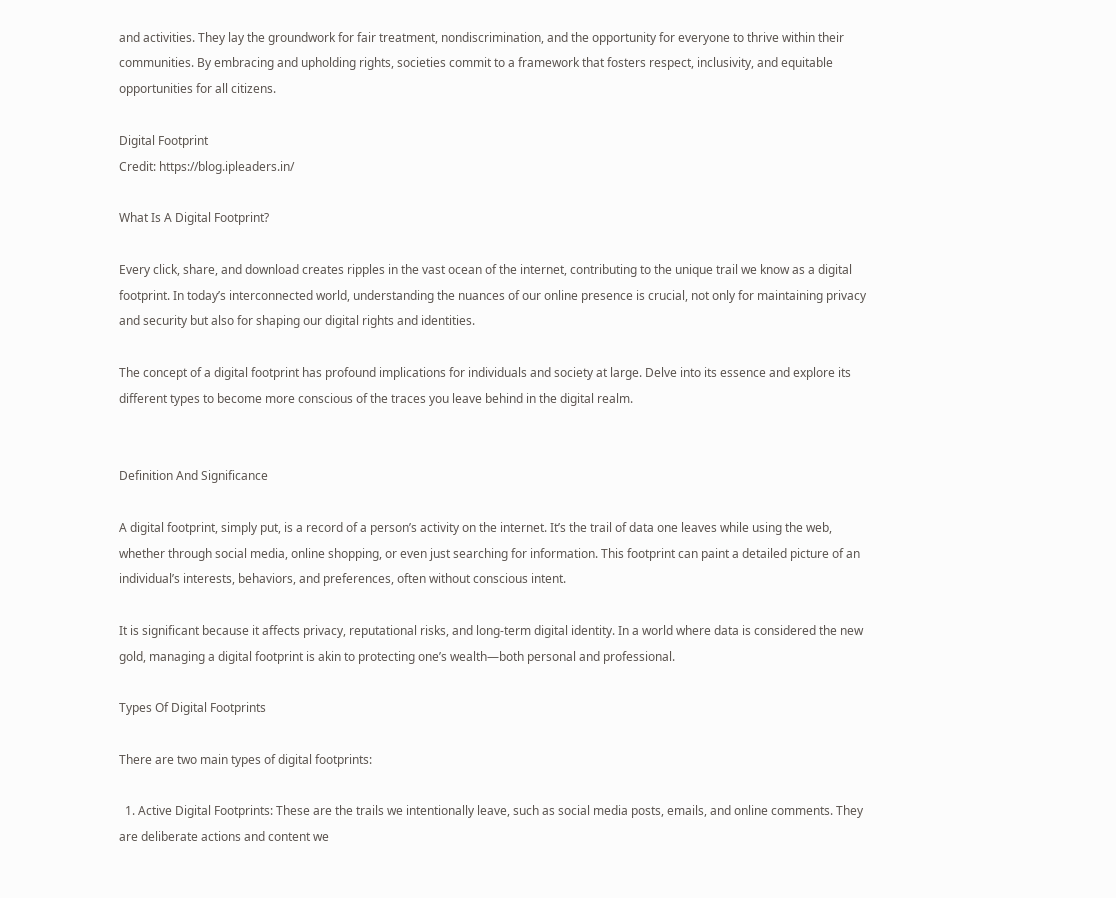and activities. They lay the groundwork for fair treatment, nondiscrimination, and the opportunity for everyone to thrive within their communities. By embracing and upholding rights, societies commit to a framework that fosters respect, inclusivity, and equitable opportunities for all citizens.

Digital Footprint
Credit: https://blog.ipleaders.in/

What Is A Digital Footprint?

Every click, share, and download creates ripples in the vast ocean of the internet, contributing to the unique trail we know as a digital footprint. In today’s interconnected world, understanding the nuances of our online presence is crucial, not only for maintaining privacy and security but also for shaping our digital rights and identities.

The concept of a digital footprint has profound implications for individuals and society at large. Delve into its essence and explore its different types to become more conscious of the traces you leave behind in the digital realm.


Definition And Significance

A digital footprint, simply put, is a record of a person’s activity on the internet. It’s the trail of data one leaves while using the web, whether through social media, online shopping, or even just searching for information. This footprint can paint a detailed picture of an individual’s interests, behaviors, and preferences, often without conscious intent.

It is significant because it affects privacy, reputational risks, and long-term digital identity. In a world where data is considered the new gold, managing a digital footprint is akin to protecting one’s wealth—both personal and professional.

Types Of Digital Footprints

There are two main types of digital footprints:

  1. Active Digital Footprints: These are the trails we intentionally leave, such as social media posts, emails, and online comments. They are deliberate actions and content we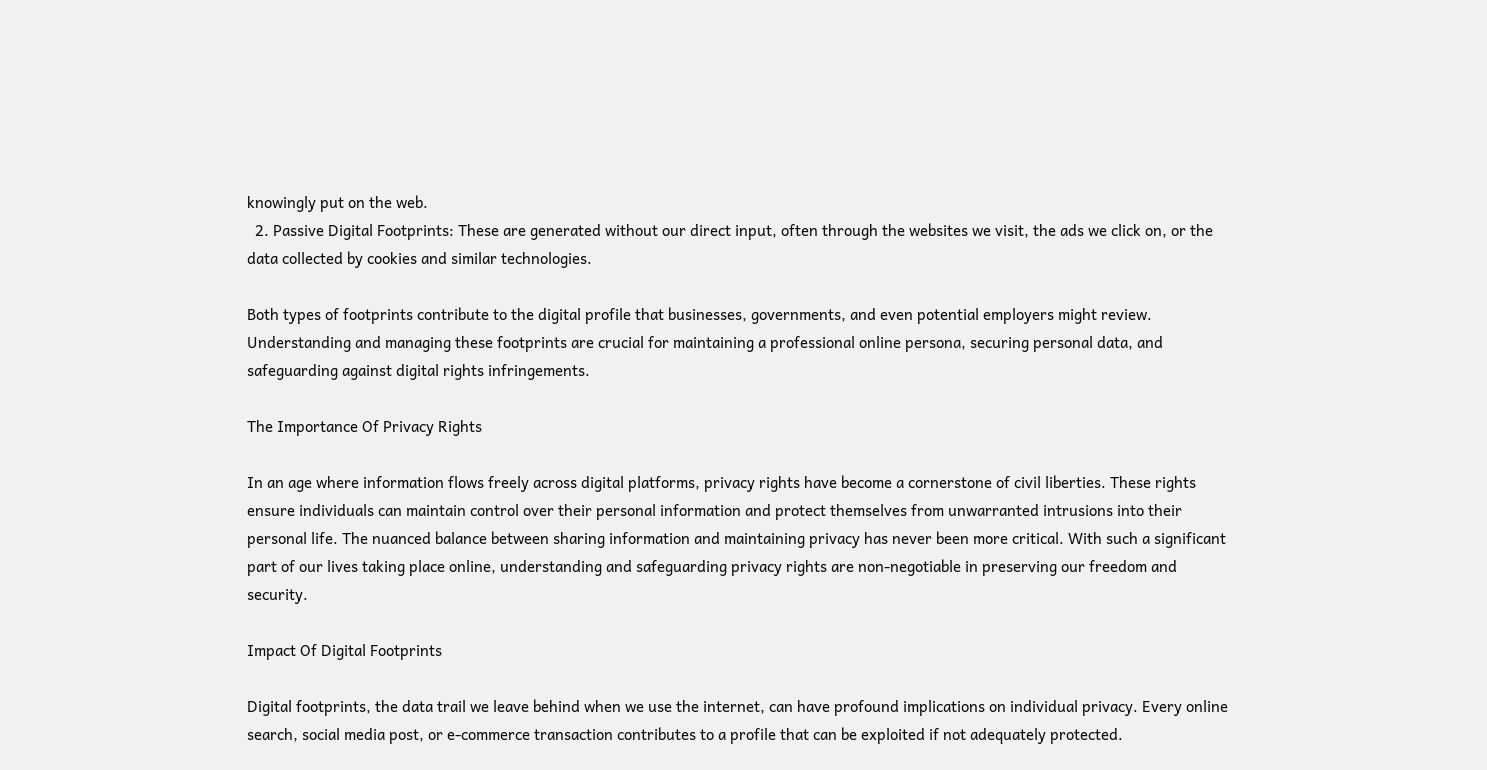knowingly put on the web.
  2. Passive Digital Footprints: These are generated without our direct input, often through the websites we visit, the ads we click on, or the data collected by cookies and similar technologies.

Both types of footprints contribute to the digital profile that businesses, governments, and even potential employers might review. Understanding and managing these footprints are crucial for maintaining a professional online persona, securing personal data, and safeguarding against digital rights infringements.

The Importance Of Privacy Rights

In an age where information flows freely across digital platforms, privacy rights have become a cornerstone of civil liberties. These rights ensure individuals can maintain control over their personal information and protect themselves from unwarranted intrusions into their personal life. The nuanced balance between sharing information and maintaining privacy has never been more critical. With such a significant part of our lives taking place online, understanding and safeguarding privacy rights are non-negotiable in preserving our freedom and security.

Impact Of Digital Footprints

Digital footprints, the data trail we leave behind when we use the internet, can have profound implications on individual privacy. Every online search, social media post, or e-commerce transaction contributes to a profile that can be exploited if not adequately protected.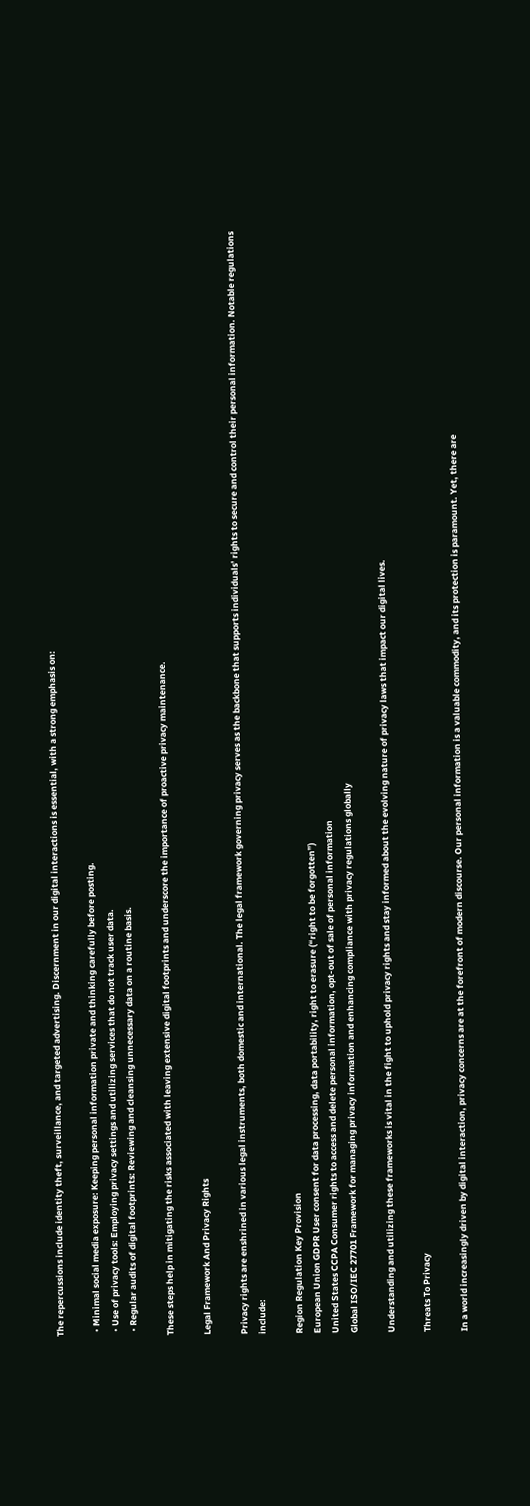The repercussions include identity theft, surveillance, and targeted advertising. Discernment in our digital interactions is essential, with a strong emphasis on:

  • Minimal social media exposure: Keeping personal information private and thinking carefully before posting.
  • Use of privacy tools: Employing privacy settings and utilizing services that do not track user data.
  • Regular audits of digital footprints: Reviewing and cleansing unnecessary data on a routine basis.

These steps help in mitigating the risks associated with leaving extensive digital footprints and underscore the importance of proactive privacy maintenance.

Legal Framework And Privacy Rights

Privacy rights are enshrined in various legal instruments, both domestic and international. The legal framework governing privacy serves as the backbone that supports individuals’ rights to secure and control their personal information. Notable regulations include:

Region Regulation Key Provision
European Union GDPR User consent for data processing, data portability, right to erasure (“right to be forgotten”)
United States CCPA Consumer rights to access and delete personal information, opt-out of sale of personal information
Global ISO/IEC 27701 Framework for managing privacy information and enhancing compliance with privacy regulations globally

Understanding and utilizing these frameworks is vital in the fight to uphold privacy rights and stay informed about the evolving nature of privacy laws that impact our digital lives.

Threats To Privacy

In a world increasingly driven by digital interaction, privacy concerns are at the forefront of modern discourse. Our personal information is a valuable commodity, and its protection is paramount. Yet, there are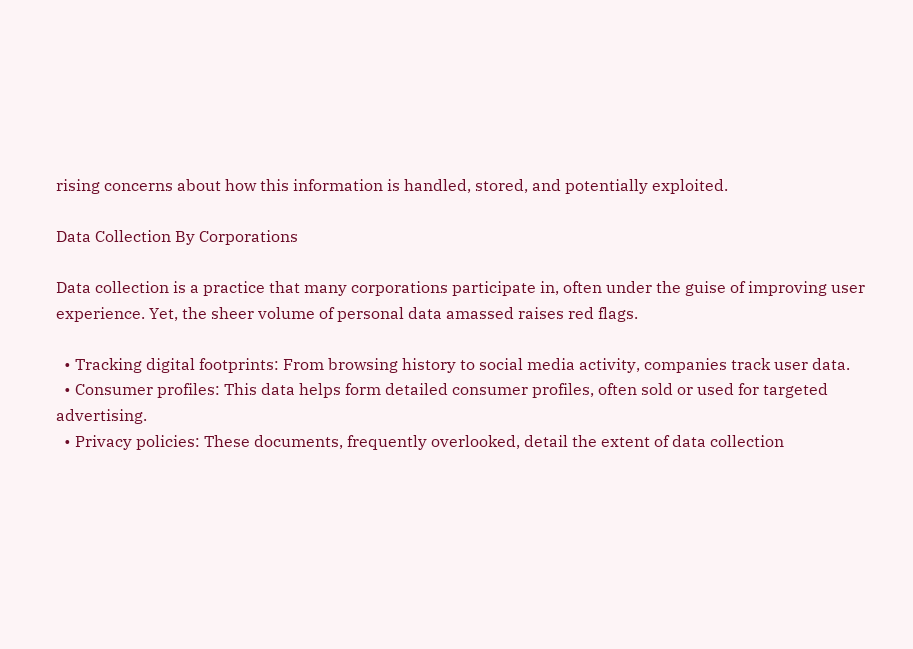rising concerns about how this information is handled, stored, and potentially exploited.

Data Collection By Corporations

Data collection is a practice that many corporations participate in, often under the guise of improving user experience. Yet, the sheer volume of personal data amassed raises red flags.

  • Tracking digital footprints: From browsing history to social media activity, companies track user data.
  • Consumer profiles: This data helps form detailed consumer profiles, often sold or used for targeted advertising.
  • Privacy policies: These documents, frequently overlooked, detail the extent of data collection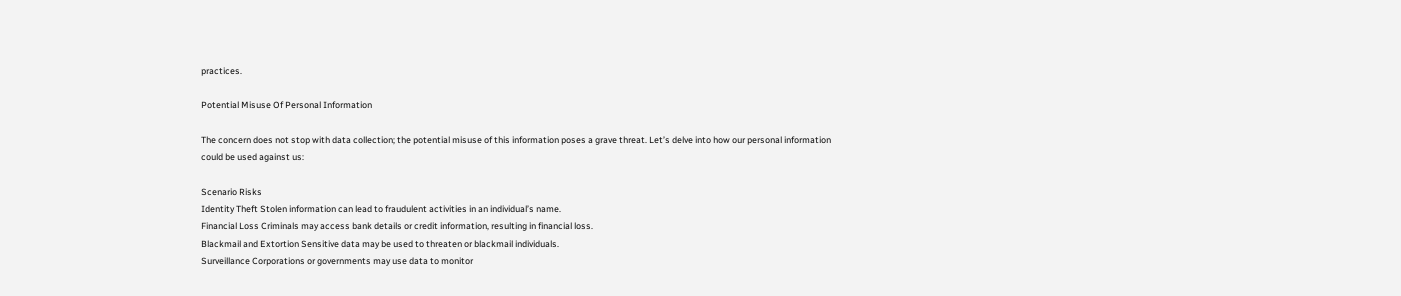practices.

Potential Misuse Of Personal Information

The concern does not stop with data collection; the potential misuse of this information poses a grave threat. Let’s delve into how our personal information could be used against us:

Scenario Risks
Identity Theft Stolen information can lead to fraudulent activities in an individual’s name.
Financial Loss Criminals may access bank details or credit information, resulting in financial loss.
Blackmail and Extortion Sensitive data may be used to threaten or blackmail individuals.
Surveillance Corporations or governments may use data to monitor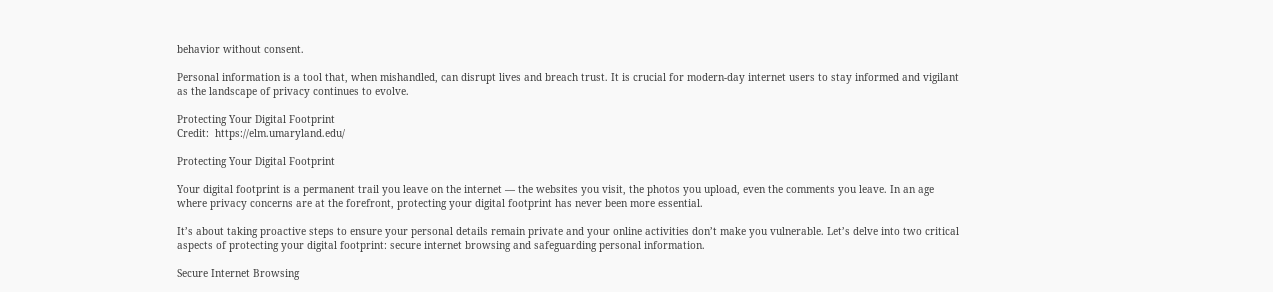behavior without consent.

Personal information is a tool that, when mishandled, can disrupt lives and breach trust. It is crucial for modern-day internet users to stay informed and vigilant as the landscape of privacy continues to evolve.

Protecting Your Digital Footprint
Credit:  https://elm.umaryland.edu/

Protecting Your Digital Footprint

Your digital footprint is a permanent trail you leave on the internet — the websites you visit, the photos you upload, even the comments you leave. In an age where privacy concerns are at the forefront, protecting your digital footprint has never been more essential.

It’s about taking proactive steps to ensure your personal details remain private and your online activities don’t make you vulnerable. Let’s delve into two critical aspects of protecting your digital footprint: secure internet browsing and safeguarding personal information.

Secure Internet Browsing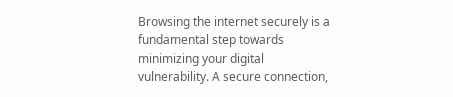Browsing the internet securely is a fundamental step towards minimizing your digital vulnerability. A secure connection,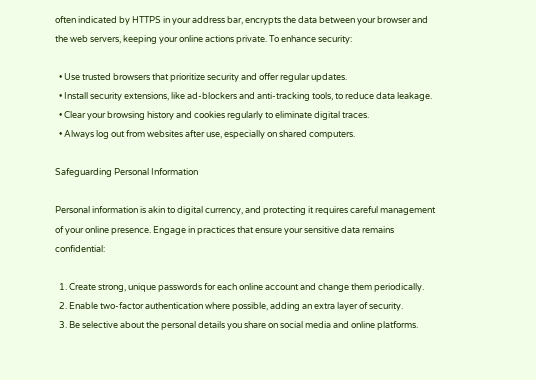often indicated by HTTPS in your address bar, encrypts the data between your browser and the web servers, keeping your online actions private. To enhance security:

  • Use trusted browsers that prioritize security and offer regular updates.
  • Install security extensions, like ad-blockers and anti-tracking tools, to reduce data leakage.
  • Clear your browsing history and cookies regularly to eliminate digital traces.
  • Always log out from websites after use, especially on shared computers.

Safeguarding Personal Information

Personal information is akin to digital currency, and protecting it requires careful management of your online presence. Engage in practices that ensure your sensitive data remains confidential:

  1. Create strong, unique passwords for each online account and change them periodically.
  2. Enable two-factor authentication where possible, adding an extra layer of security.
  3. Be selective about the personal details you share on social media and online platforms.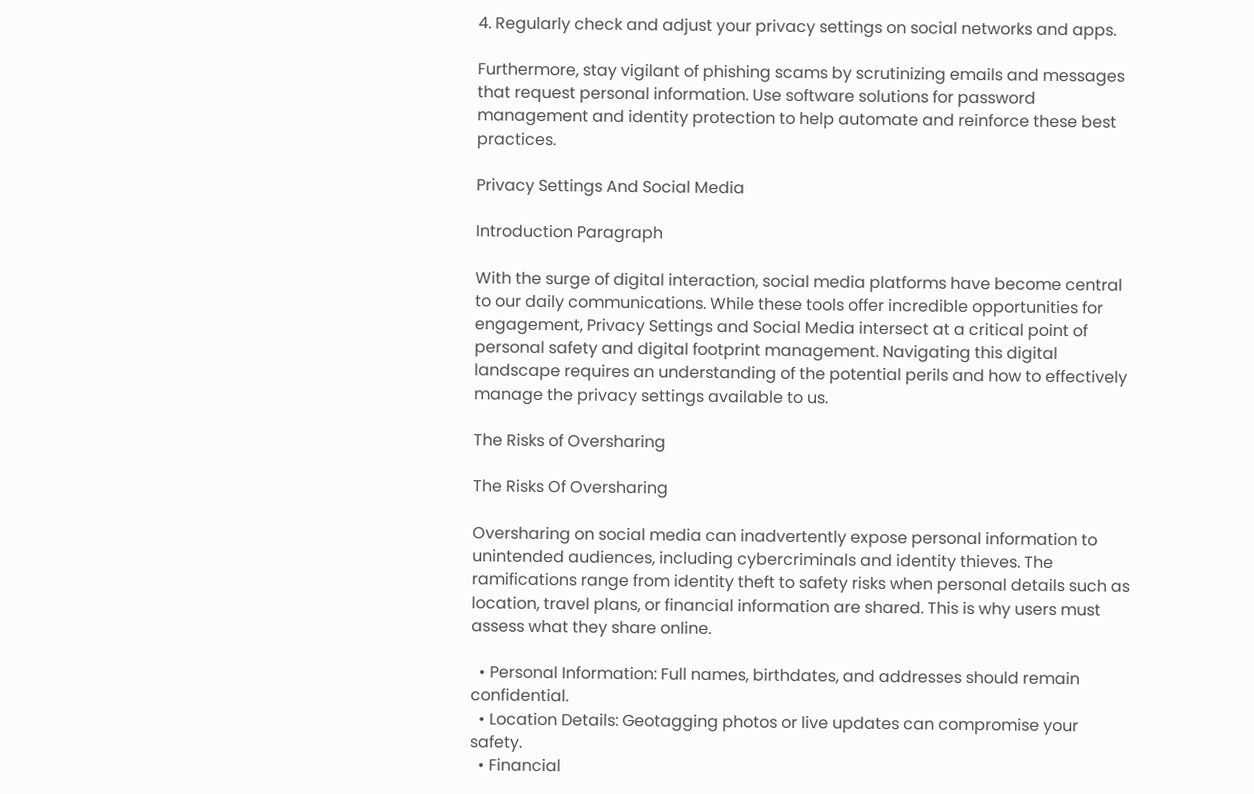4. Regularly check and adjust your privacy settings on social networks and apps.

Furthermore, stay vigilant of phishing scams by scrutinizing emails and messages that request personal information. Use software solutions for password management and identity protection to help automate and reinforce these best practices.

Privacy Settings And Social Media

Introduction Paragraph

With the surge of digital interaction, social media platforms have become central to our daily communications. While these tools offer incredible opportunities for engagement, Privacy Settings and Social Media intersect at a critical point of personal safety and digital footprint management. Navigating this digital landscape requires an understanding of the potential perils and how to effectively manage the privacy settings available to us.

The Risks of Oversharing

The Risks Of Oversharing

Oversharing on social media can inadvertently expose personal information to unintended audiences, including cybercriminals and identity thieves. The ramifications range from identity theft to safety risks when personal details such as location, travel plans, or financial information are shared. This is why users must assess what they share online.

  • Personal Information: Full names, birthdates, and addresses should remain confidential.
  • Location Details: Geotagging photos or live updates can compromise your safety.
  • Financial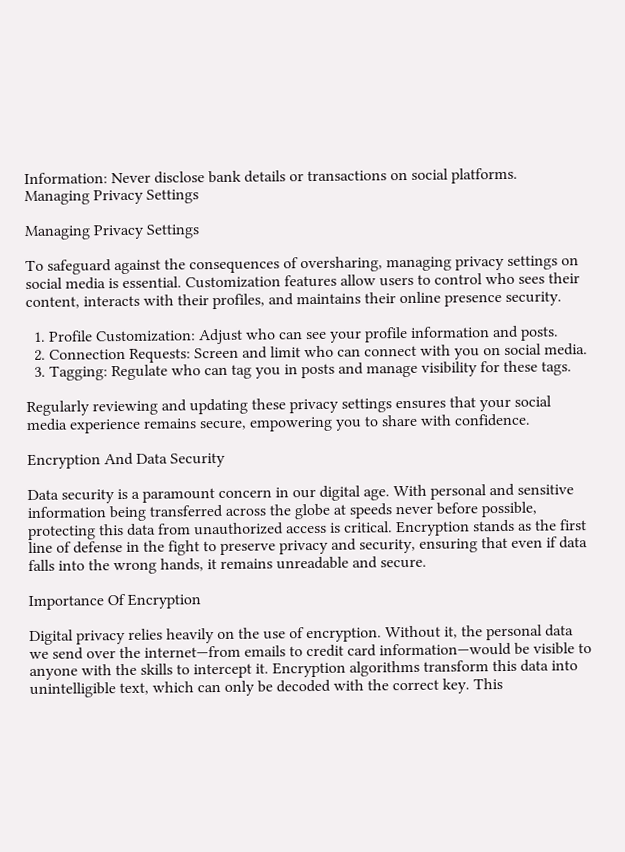Information: Never disclose bank details or transactions on social platforms.
Managing Privacy Settings

Managing Privacy Settings

To safeguard against the consequences of oversharing, managing privacy settings on social media is essential. Customization features allow users to control who sees their content, interacts with their profiles, and maintains their online presence security.

  1. Profile Customization: Adjust who can see your profile information and posts.
  2. Connection Requests: Screen and limit who can connect with you on social media.
  3. Tagging: Regulate who can tag you in posts and manage visibility for these tags.

Regularly reviewing and updating these privacy settings ensures that your social media experience remains secure, empowering you to share with confidence.

Encryption And Data Security

Data security is a paramount concern in our digital age. With personal and sensitive information being transferred across the globe at speeds never before possible, protecting this data from unauthorized access is critical. Encryption stands as the first line of defense in the fight to preserve privacy and security, ensuring that even if data falls into the wrong hands, it remains unreadable and secure.

Importance Of Encryption

Digital privacy relies heavily on the use of encryption. Without it, the personal data we send over the internet—from emails to credit card information—would be visible to anyone with the skills to intercept it. Encryption algorithms transform this data into unintelligible text, which can only be decoded with the correct key. This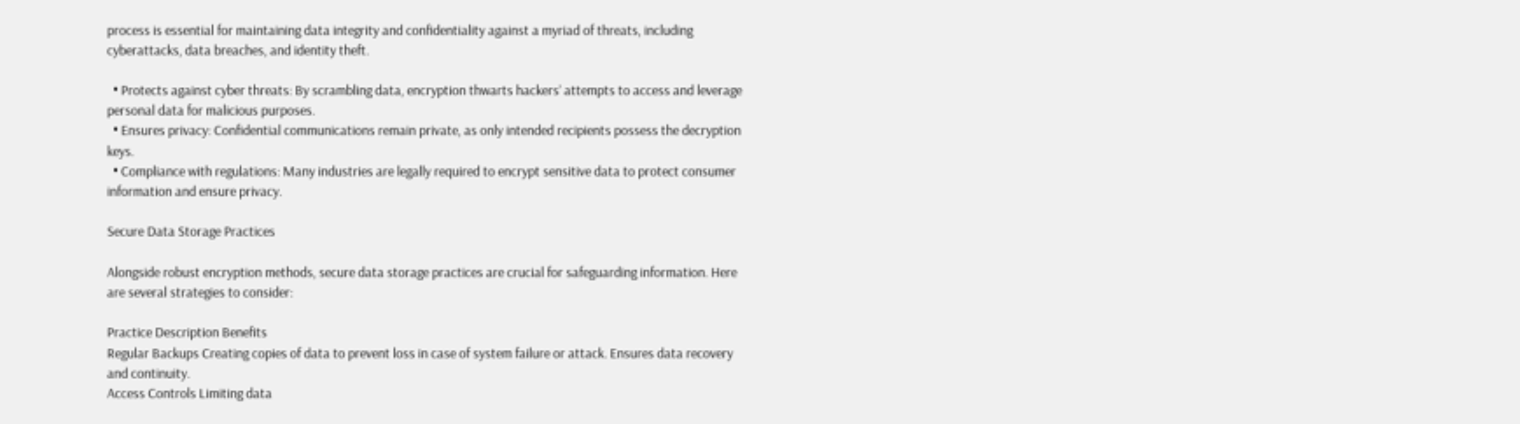process is essential for maintaining data integrity and confidentiality against a myriad of threats, including cyberattacks, data breaches, and identity theft.

  • Protects against cyber threats: By scrambling data, encryption thwarts hackers’ attempts to access and leverage personal data for malicious purposes.
  • Ensures privacy: Confidential communications remain private, as only intended recipients possess the decryption keys.
  • Compliance with regulations: Many industries are legally required to encrypt sensitive data to protect consumer information and ensure privacy.

Secure Data Storage Practices

Alongside robust encryption methods, secure data storage practices are crucial for safeguarding information. Here are several strategies to consider:

Practice Description Benefits
Regular Backups Creating copies of data to prevent loss in case of system failure or attack. Ensures data recovery and continuity.
Access Controls Limiting data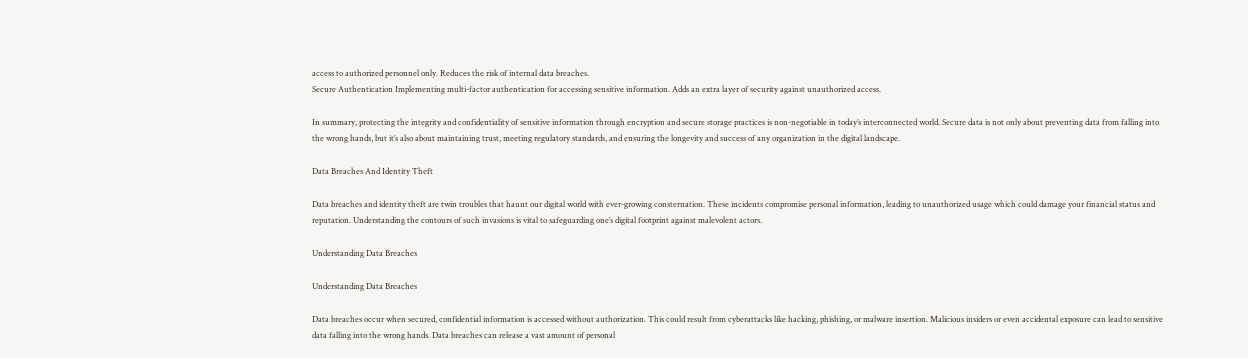access to authorized personnel only. Reduces the risk of internal data breaches.
Secure Authentication Implementing multi-factor authentication for accessing sensitive information. Adds an extra layer of security against unauthorized access.

In summary, protecting the integrity and confidentiality of sensitive information through encryption and secure storage practices is non-negotiable in today’s interconnected world. Secure data is not only about preventing data from falling into the wrong hands, but it’s also about maintaining trust, meeting regulatory standards, and ensuring the longevity and success of any organization in the digital landscape.

Data Breaches And Identity Theft

Data breaches and identity theft are twin troubles that haunt our digital world with ever-growing consternation. These incidents compromise personal information, leading to unauthorized usage which could damage your financial status and reputation. Understanding the contours of such invasions is vital to safeguarding one’s digital footprint against malevolent actors.

Understanding Data Breaches

Understanding Data Breaches

Data breaches occur when secured, confidential information is accessed without authorization. This could result from cyberattacks like hacking, phishing, or malware insertion. Malicious insiders or even accidental exposure can lead to sensitive data falling into the wrong hands. Data breaches can release a vast amount of personal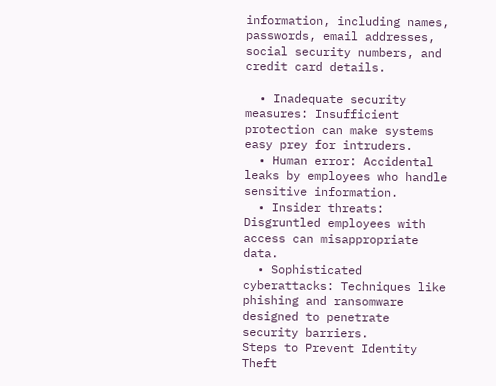information, including names, passwords, email addresses, social security numbers, and credit card details.

  • Inadequate security measures: Insufficient protection can make systems easy prey for intruders.
  • Human error: Accidental leaks by employees who handle sensitive information.
  • Insider threats: Disgruntled employees with access can misappropriate data.
  • Sophisticated cyberattacks: Techniques like phishing and ransomware designed to penetrate security barriers.
Steps to Prevent Identity Theft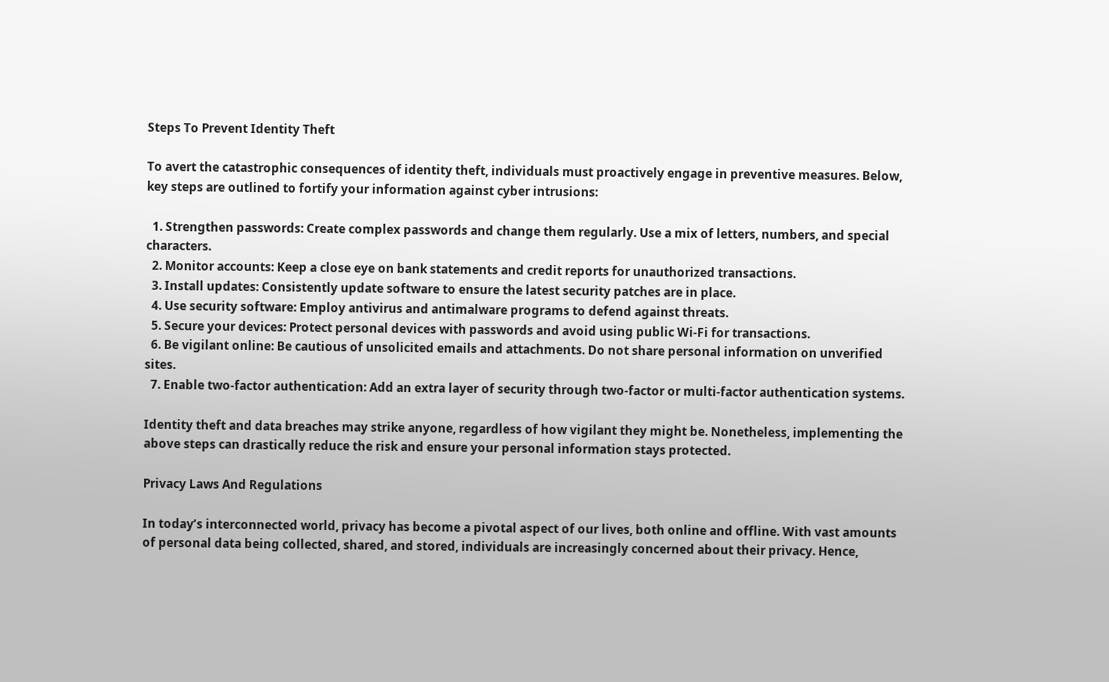Steps To Prevent Identity Theft

To avert the catastrophic consequences of identity theft, individuals must proactively engage in preventive measures. Below, key steps are outlined to fortify your information against cyber intrusions:

  1. Strengthen passwords: Create complex passwords and change them regularly. Use a mix of letters, numbers, and special characters.
  2. Monitor accounts: Keep a close eye on bank statements and credit reports for unauthorized transactions.
  3. Install updates: Consistently update software to ensure the latest security patches are in place.
  4. Use security software: Employ antivirus and antimalware programs to defend against threats.
  5. Secure your devices: Protect personal devices with passwords and avoid using public Wi-Fi for transactions.
  6. Be vigilant online: Be cautious of unsolicited emails and attachments. Do not share personal information on unverified sites.
  7. Enable two-factor authentication: Add an extra layer of security through two-factor or multi-factor authentication systems.

Identity theft and data breaches may strike anyone, regardless of how vigilant they might be. Nonetheless, implementing the above steps can drastically reduce the risk and ensure your personal information stays protected.

Privacy Laws And Regulations

In today’s interconnected world, privacy has become a pivotal aspect of our lives, both online and offline. With vast amounts of personal data being collected, shared, and stored, individuals are increasingly concerned about their privacy. Hence,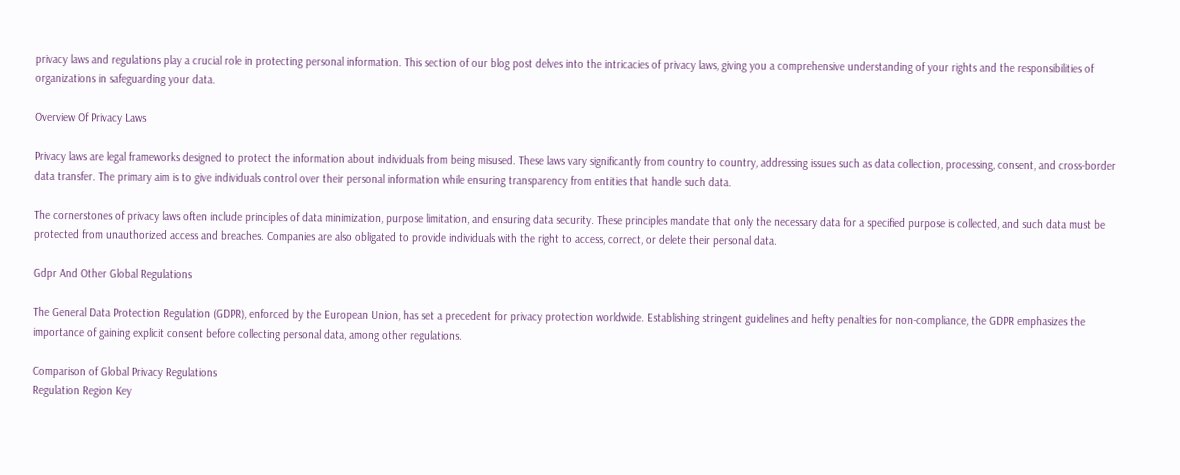privacy laws and regulations play a crucial role in protecting personal information. This section of our blog post delves into the intricacies of privacy laws, giving you a comprehensive understanding of your rights and the responsibilities of organizations in safeguarding your data.

Overview Of Privacy Laws

Privacy laws are legal frameworks designed to protect the information about individuals from being misused. These laws vary significantly from country to country, addressing issues such as data collection, processing, consent, and cross-border data transfer. The primary aim is to give individuals control over their personal information while ensuring transparency from entities that handle such data.

The cornerstones of privacy laws often include principles of data minimization, purpose limitation, and ensuring data security. These principles mandate that only the necessary data for a specified purpose is collected, and such data must be protected from unauthorized access and breaches. Companies are also obligated to provide individuals with the right to access, correct, or delete their personal data.

Gdpr And Other Global Regulations

The General Data Protection Regulation (GDPR), enforced by the European Union, has set a precedent for privacy protection worldwide. Establishing stringent guidelines and hefty penalties for non-compliance, the GDPR emphasizes the importance of gaining explicit consent before collecting personal data, among other regulations.

Comparison of Global Privacy Regulations
Regulation Region Key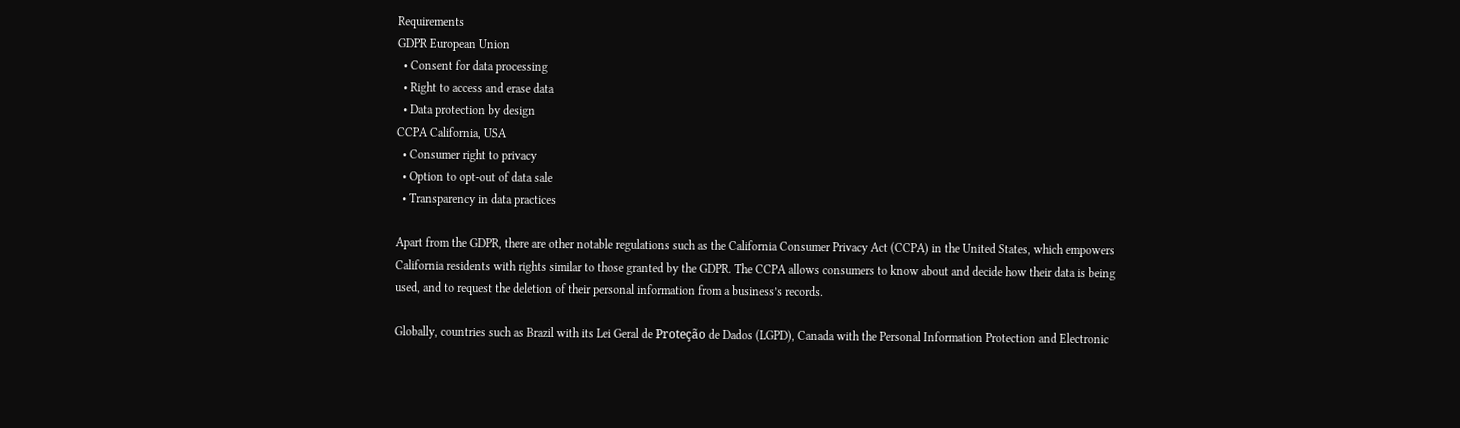Requirements
GDPR European Union
  • Consent for data processing
  • Right to access and erase data
  • Data protection by design
CCPA California, USA
  • Consumer right to privacy
  • Option to opt-out of data sale
  • Transparency in data practices

Apart from the GDPR, there are other notable regulations such as the California Consumer Privacy Act (CCPA) in the United States, which empowers California residents with rights similar to those granted by the GDPR. The CCPA allows consumers to know about and decide how their data is being used, and to request the deletion of their personal information from a business’s records.

Globally, countries such as Brazil with its Lei Geral de Proteção de Dados (LGPD), Canada with the Personal Information Protection and Electronic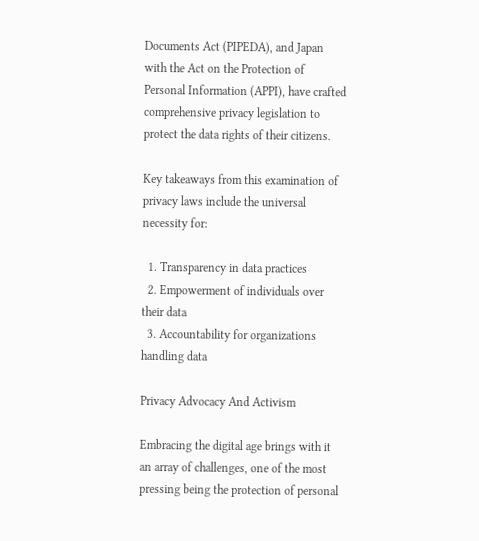Documents Act (PIPEDA), and Japan with the Act on the Protection of Personal Information (APPI), have crafted comprehensive privacy legislation to protect the data rights of their citizens.

Key takeaways from this examination of privacy laws include the universal necessity for:

  1. Transparency in data practices
  2. Empowerment of individuals over their data
  3. Accountability for organizations handling data

Privacy Advocacy And Activism

Embracing the digital age brings with it an array of challenges, one of the most pressing being the protection of personal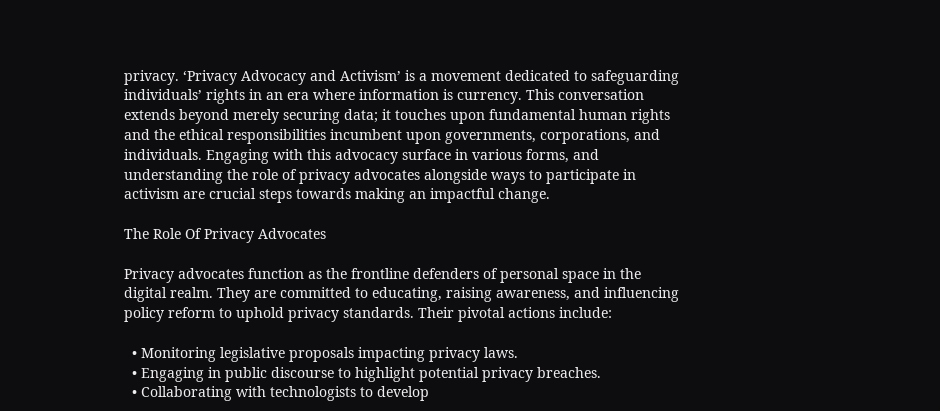privacy. ‘Privacy Advocacy and Activism’ is a movement dedicated to safeguarding individuals’ rights in an era where information is currency. This conversation extends beyond merely securing data; it touches upon fundamental human rights and the ethical responsibilities incumbent upon governments, corporations, and individuals. Engaging with this advocacy surface in various forms, and understanding the role of privacy advocates alongside ways to participate in activism are crucial steps towards making an impactful change.

The Role Of Privacy Advocates

Privacy advocates function as the frontline defenders of personal space in the digital realm. They are committed to educating, raising awareness, and influencing policy reform to uphold privacy standards. Their pivotal actions include:

  • Monitoring legislative proposals impacting privacy laws.
  • Engaging in public discourse to highlight potential privacy breaches.
  • Collaborating with technologists to develop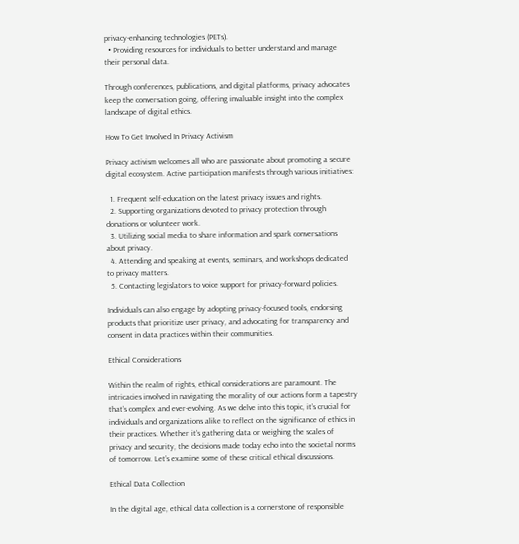privacy-enhancing technologies (PETs).
  • Providing resources for individuals to better understand and manage their personal data.

Through conferences, publications, and digital platforms, privacy advocates keep the conversation going, offering invaluable insight into the complex landscape of digital ethics.

How To Get Involved In Privacy Activism

Privacy activism welcomes all who are passionate about promoting a secure digital ecosystem. Active participation manifests through various initiatives:

  1. Frequent self-education on the latest privacy issues and rights.
  2. Supporting organizations devoted to privacy protection through donations or volunteer work.
  3. Utilizing social media to share information and spark conversations about privacy.
  4. Attending and speaking at events, seminars, and workshops dedicated to privacy matters.
  5. Contacting legislators to voice support for privacy-forward policies.

Individuals can also engage by adopting privacy-focused tools, endorsing products that prioritize user privacy, and advocating for transparency and consent in data practices within their communities.

Ethical Considerations

Within the realm of rights, ethical considerations are paramount. The intricacies involved in navigating the morality of our actions form a tapestry that’s complex and ever-evolving. As we delve into this topic, it’s crucial for individuals and organizations alike to reflect on the significance of ethics in their practices. Whether it’s gathering data or weighing the scales of privacy and security, the decisions made today echo into the societal norms of tomorrow. Let’s examine some of these critical ethical discussions.

Ethical Data Collection

In the digital age, ethical data collection is a cornerstone of responsible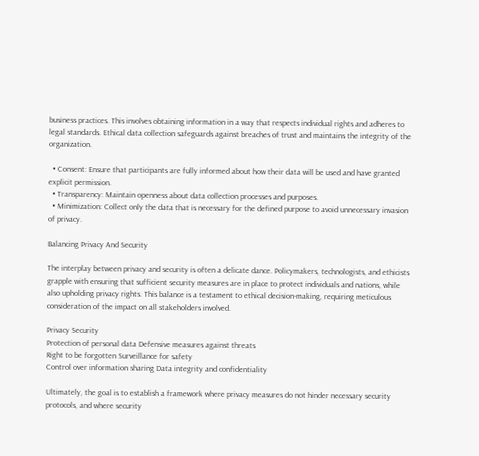business practices. This involves obtaining information in a way that respects individual rights and adheres to legal standards. Ethical data collection safeguards against breaches of trust and maintains the integrity of the organization.

  • Consent: Ensure that participants are fully informed about how their data will be used and have granted explicit permission.
  • Transparency: Maintain openness about data collection processes and purposes.
  • Minimization: Collect only the data that is necessary for the defined purpose to avoid unnecessary invasion of privacy.

Balancing Privacy And Security

The interplay between privacy and security is often a delicate dance. Policymakers, technologists, and ethicists grapple with ensuring that sufficient security measures are in place to protect individuals and nations, while also upholding privacy rights. This balance is a testament to ethical decision-making, requiring meticulous consideration of the impact on all stakeholders involved.

Privacy Security
Protection of personal data Defensive measures against threats
Right to be forgotten Surveillance for safety
Control over information sharing Data integrity and confidentiality

Ultimately, the goal is to establish a framework where privacy measures do not hinder necessary security protocols, and where security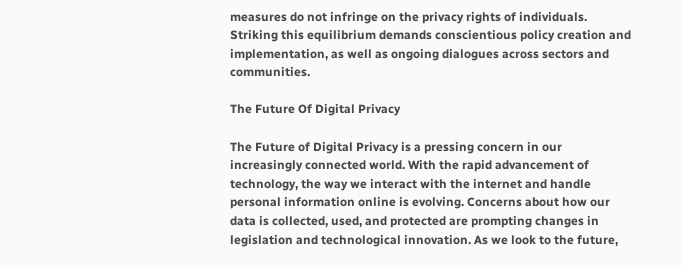measures do not infringe on the privacy rights of individuals. Striking this equilibrium demands conscientious policy creation and implementation, as well as ongoing dialogues across sectors and communities.

The Future Of Digital Privacy

The Future of Digital Privacy is a pressing concern in our increasingly connected world. With the rapid advancement of technology, the way we interact with the internet and handle personal information online is evolving. Concerns about how our data is collected, used, and protected are prompting changes in legislation and technological innovation. As we look to the future,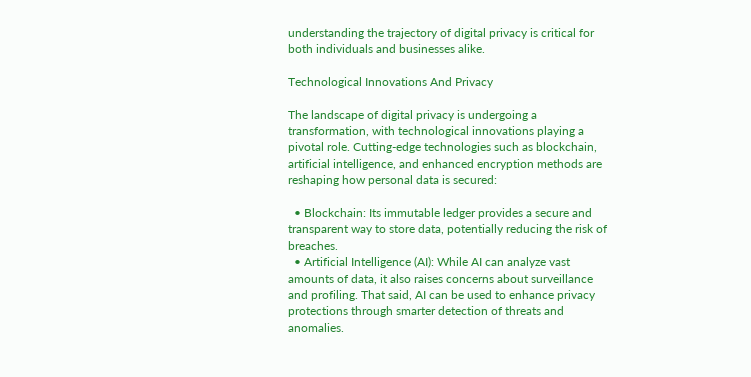understanding the trajectory of digital privacy is critical for both individuals and businesses alike.

Technological Innovations And Privacy

The landscape of digital privacy is undergoing a transformation, with technological innovations playing a pivotal role. Cutting-edge technologies such as blockchain, artificial intelligence, and enhanced encryption methods are reshaping how personal data is secured:

  • Blockchain: Its immutable ledger provides a secure and transparent way to store data, potentially reducing the risk of breaches.
  • Artificial Intelligence (AI): While AI can analyze vast amounts of data, it also raises concerns about surveillance and profiling. That said, AI can be used to enhance privacy protections through smarter detection of threats and anomalies.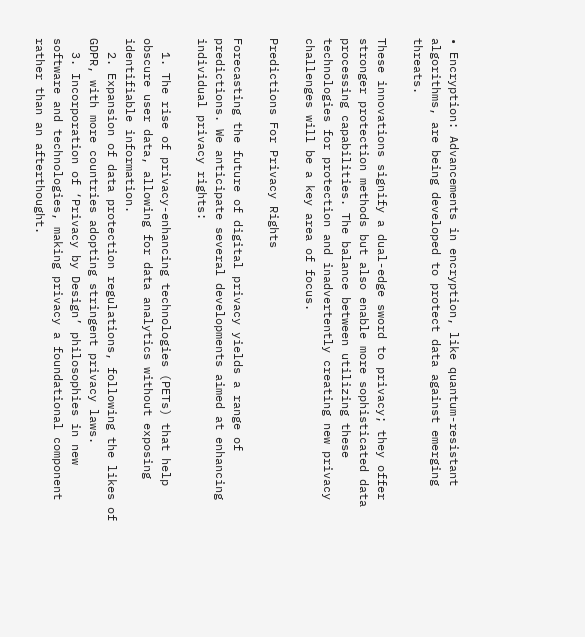• Encryption: Advancements in encryption, like quantum-resistant algorithms, are being developed to protect data against emerging threats.

These innovations signify a dual-edge sword to privacy; they offer stronger protection methods but also enable more sophisticated data processing capabilities. The balance between utilizing these technologies for protection and inadvertently creating new privacy challenges will be a key area of focus.

Predictions For Privacy Rights

Forecasting the future of digital privacy yields a range of predictions. We anticipate several developments aimed at enhancing individual privacy rights:

  1. The rise of privacy-enhancing technologies (PETs) that help obscure user data, allowing for data analytics without exposing identifiable information.
  2. Expansion of data protection regulations, following the likes of GDPR, with more countries adopting stringent privacy laws.
  3. Incorporation of ‘Privacy by Design’ philosophies in new software and technologies, making privacy a foundational component rather than an afterthought.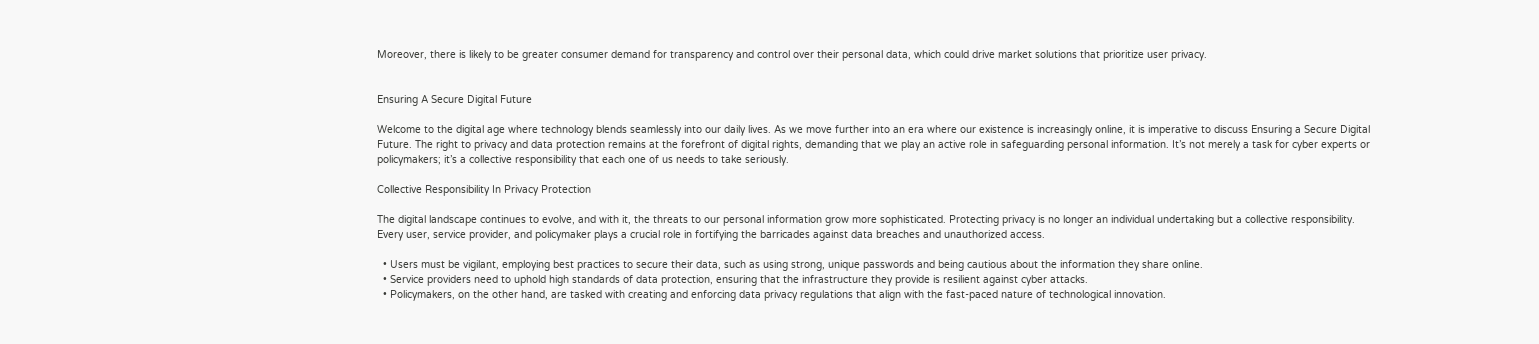Moreover, there is likely to be greater consumer demand for transparency and control over their personal data, which could drive market solutions that prioritize user privacy.


Ensuring A Secure Digital Future

Welcome to the digital age where technology blends seamlessly into our daily lives. As we move further into an era where our existence is increasingly online, it is imperative to discuss Ensuring a Secure Digital Future. The right to privacy and data protection remains at the forefront of digital rights, demanding that we play an active role in safeguarding personal information. It’s not merely a task for cyber experts or policymakers; it’s a collective responsibility that each one of us needs to take seriously.

Collective Responsibility In Privacy Protection

The digital landscape continues to evolve, and with it, the threats to our personal information grow more sophisticated. Protecting privacy is no longer an individual undertaking but a collective responsibility. Every user, service provider, and policymaker plays a crucial role in fortifying the barricades against data breaches and unauthorized access.

  • Users must be vigilant, employing best practices to secure their data, such as using strong, unique passwords and being cautious about the information they share online.
  • Service providers need to uphold high standards of data protection, ensuring that the infrastructure they provide is resilient against cyber attacks.
  • Policymakers, on the other hand, are tasked with creating and enforcing data privacy regulations that align with the fast-paced nature of technological innovation.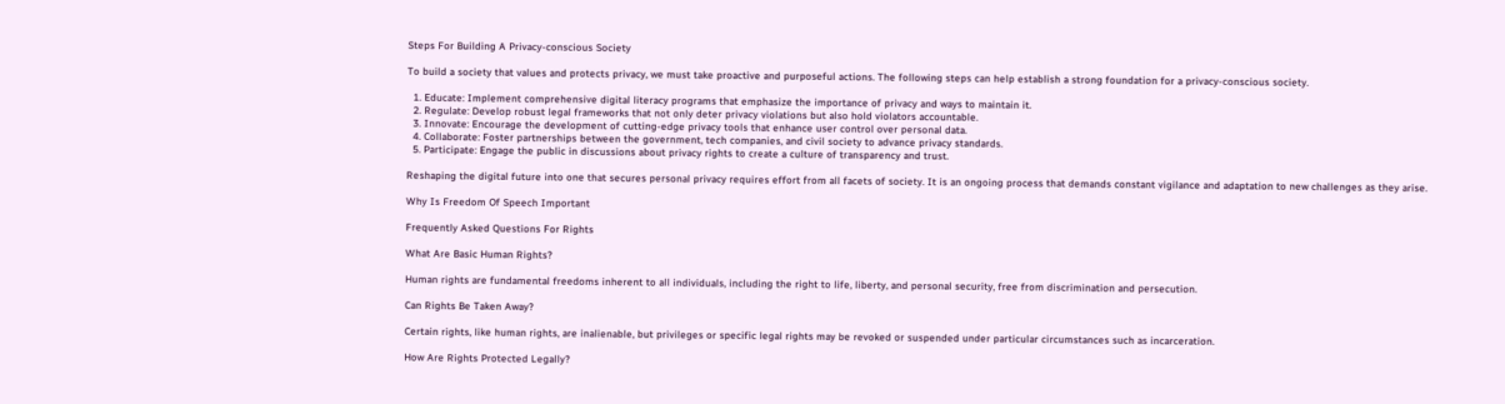Steps For Building A Privacy-conscious Society

To build a society that values and protects privacy, we must take proactive and purposeful actions. The following steps can help establish a strong foundation for a privacy-conscious society.

  1. Educate: Implement comprehensive digital literacy programs that emphasize the importance of privacy and ways to maintain it.
  2. Regulate: Develop robust legal frameworks that not only deter privacy violations but also hold violators accountable.
  3. Innovate: Encourage the development of cutting-edge privacy tools that enhance user control over personal data.
  4. Collaborate: Foster partnerships between the government, tech companies, and civil society to advance privacy standards.
  5. Participate: Engage the public in discussions about privacy rights to create a culture of transparency and trust.

Reshaping the digital future into one that secures personal privacy requires effort from all facets of society. It is an ongoing process that demands constant vigilance and adaptation to new challenges as they arise.

Why Is Freedom Of Speech Important

Frequently Asked Questions For Rights

What Are Basic Human Rights?

Human rights are fundamental freedoms inherent to all individuals, including the right to life, liberty, and personal security, free from discrimination and persecution.

Can Rights Be Taken Away?

Certain rights, like human rights, are inalienable, but privileges or specific legal rights may be revoked or suspended under particular circumstances such as incarceration.

How Are Rights Protected Legally?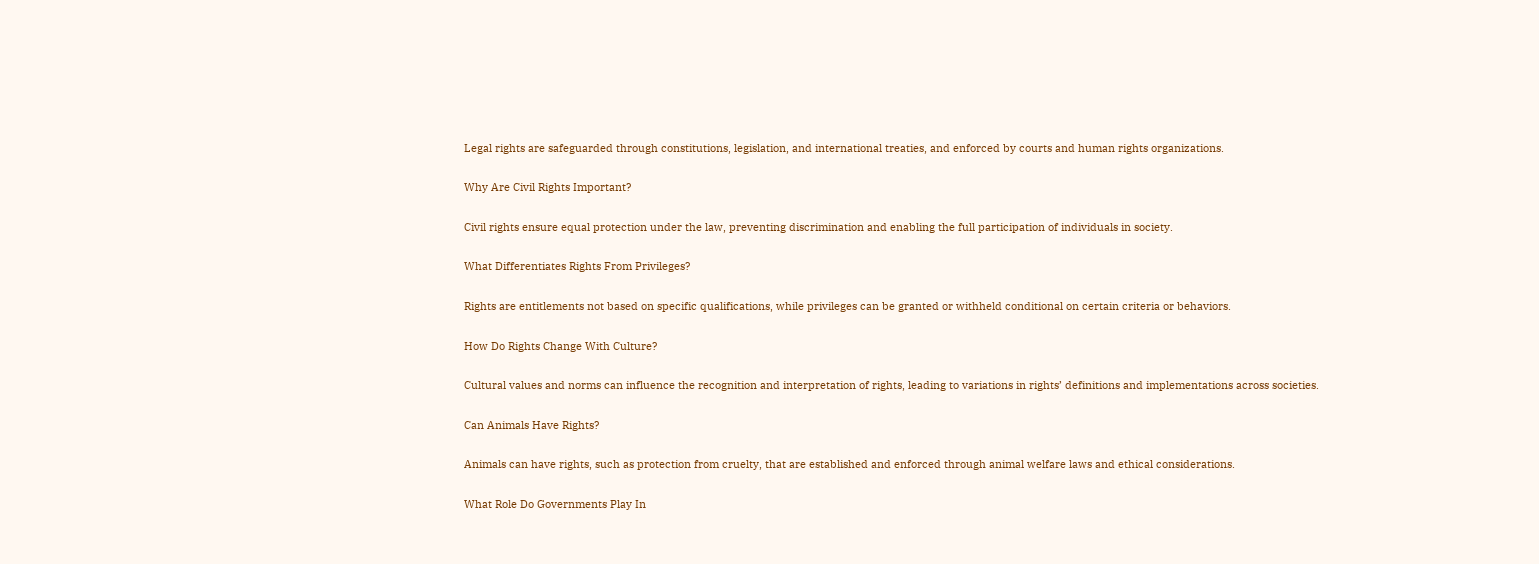Legal rights are safeguarded through constitutions, legislation, and international treaties, and enforced by courts and human rights organizations.

Why Are Civil Rights Important?

Civil rights ensure equal protection under the law, preventing discrimination and enabling the full participation of individuals in society.

What Differentiates Rights From Privileges?

Rights are entitlements not based on specific qualifications, while privileges can be granted or withheld conditional on certain criteria or behaviors.

How Do Rights Change With Culture?

Cultural values and norms can influence the recognition and interpretation of rights, leading to variations in rights’ definitions and implementations across societies.

Can Animals Have Rights?

Animals can have rights, such as protection from cruelty, that are established and enforced through animal welfare laws and ethical considerations.

What Role Do Governments Play In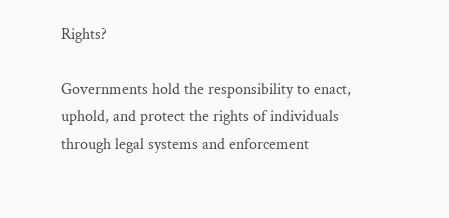Rights?

Governments hold the responsibility to enact, uphold, and protect the rights of individuals through legal systems and enforcement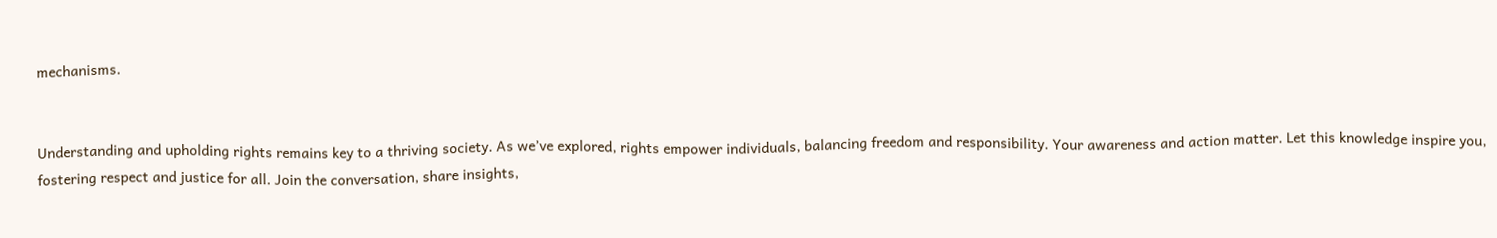mechanisms.


Understanding and upholding rights remains key to a thriving society. As we’ve explored, rights empower individuals, balancing freedom and responsibility. Your awareness and action matter. Let this knowledge inspire you, fostering respect and justice for all. Join the conversation, share insights,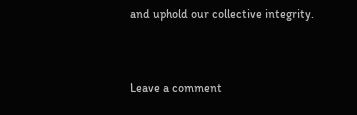and uphold our collective integrity.


Leave a comment